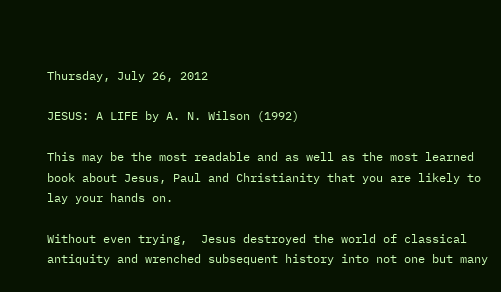Thursday, July 26, 2012

JESUS: A LIFE by A. N. Wilson (1992)

This may be the most readable and as well as the most learned book about Jesus, Paul and Christianity that you are likely to lay your hands on.

Without even trying,  Jesus destroyed the world of classical antiquity and wrenched subsequent history into not one but many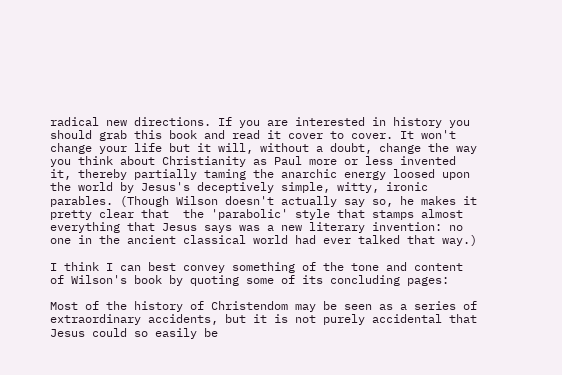radical new directions. If you are interested in history you should grab this book and read it cover to cover. It won't change your life but it will, without a doubt, change the way you think about Christianity as Paul more or less invented it, thereby partially taming the anarchic energy loosed upon the world by Jesus's deceptively simple, witty, ironic parables. (Though Wilson doesn't actually say so, he makes it pretty clear that  the 'parabolic' style that stamps almost everything that Jesus says was a new literary invention: no one in the ancient classical world had ever talked that way.)

I think I can best convey something of the tone and content of Wilson's book by quoting some of its concluding pages:

Most of the history of Christendom may be seen as a series of extraordinary accidents, but it is not purely accidental that Jesus could so easily be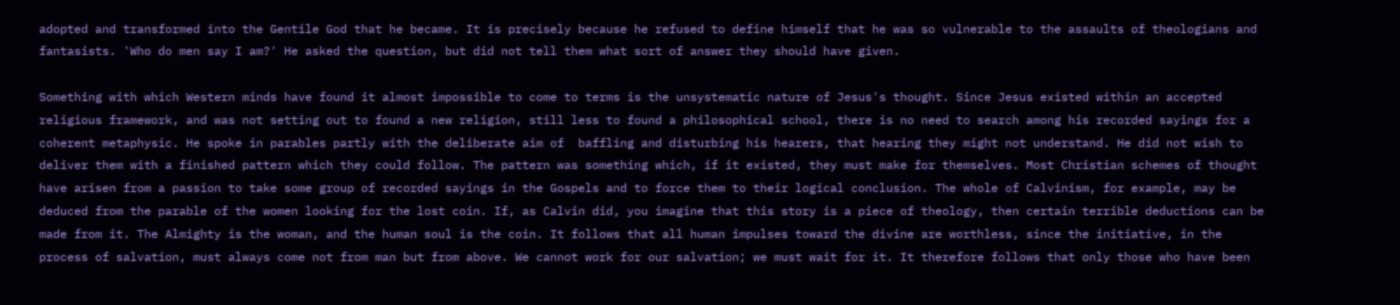adopted and transformed into the Gentile God that he became. It is precisely because he refused to define himself that he was so vulnerable to the assaults of theologians and fantasists. 'Who do men say I am?' He asked the question, but did not tell them what sort of answer they should have given.

Something with which Western minds have found it almost impossible to come to terms is the unsystematic nature of Jesus's thought. Since Jesus existed within an accepted religious framework, and was not setting out to found a new religion, still less to found a philosophical school, there is no need to search among his recorded sayings for a coherent metaphysic. He spoke in parables partly with the deliberate aim of  baffling and disturbing his hearers, that hearing they might not understand. He did not wish to deliver them with a finished pattern which they could follow. The pattern was something which, if it existed, they must make for themselves. Most Christian schemes of thought have arisen from a passion to take some group of recorded sayings in the Gospels and to force them to their logical conclusion. The whole of Calvinism, for example, may be deduced from the parable of the women looking for the lost coin. If, as Calvin did, you imagine that this story is a piece of theology, then certain terrible deductions can be made from it. The Almighty is the woman, and the human soul is the coin. It follows that all human impulses toward the divine are worthless, since the initiative, in the process of salvation, must always come not from man but from above. We cannot work for our salvation; we must wait for it. It therefore follows that only those who have been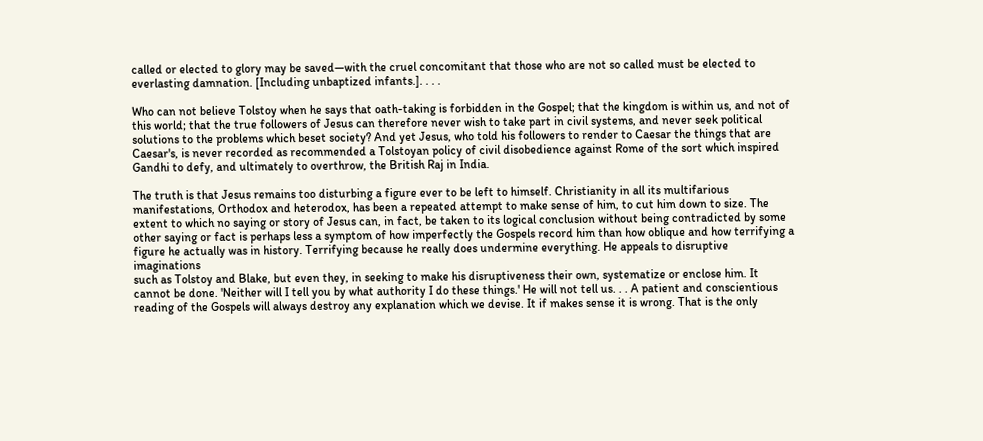called or elected to glory may be saved—with the cruel concomitant that those who are not so called must be elected to everlasting damnation. [Including unbaptized infants.]. . . .

Who can not believe Tolstoy when he says that oath-taking is forbidden in the Gospel; that the kingdom is within us, and not of this world; that the true followers of Jesus can therefore never wish to take part in civil systems, and never seek political solutions to the problems which beset society? And yet Jesus, who told his followers to render to Caesar the things that are Caesar's, is never recorded as recommended a Tolstoyan policy of civil disobedience against Rome of the sort which inspired Gandhi to defy, and ultimately to overthrow, the British Raj in India.

The truth is that Jesus remains too disturbing a figure ever to be left to himself. Christianity in all its multifarious manifestations, Orthodox and heterodox, has been a repeated attempt to make sense of him, to cut him down to size. The extent to which no saying or story of Jesus can, in fact, be taken to its logical conclusion without being contradicted by some other saying or fact is perhaps less a symptom of how imperfectly the Gospels record him than how oblique and how terrifying a figure he actually was in history. Terrifying because he really does undermine everything. He appeals to disruptive imaginations
such as Tolstoy and Blake, but even they, in seeking to make his disruptiveness their own, systematize or enclose him. It cannot be done. 'Neither will I tell you by what authority I do these things.' He will not tell us. . . A patient and conscientious reading of the Gospels will always destroy any explanation which we devise. It if makes sense it is wrong. That is the only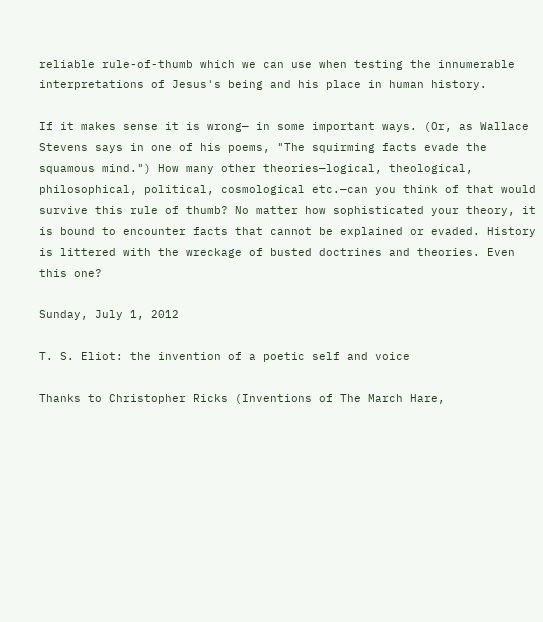reliable rule-of-thumb which we can use when testing the innumerable interpretations of Jesus's being and his place in human history.

If it makes sense it is wrong— in some important ways. (Or, as Wallace Stevens says in one of his poems, "The squirming facts evade the squamous mind.") How many other theories—logical, theological, philosophical, political, cosmological etc.—can you think of that would survive this rule of thumb? No matter how sophisticated your theory, it is bound to encounter facts that cannot be explained or evaded. History is littered with the wreckage of busted doctrines and theories. Even this one?

Sunday, July 1, 2012

T. S. Eliot: the invention of a poetic self and voice

Thanks to Christopher Ricks (Inventions of The March Hare,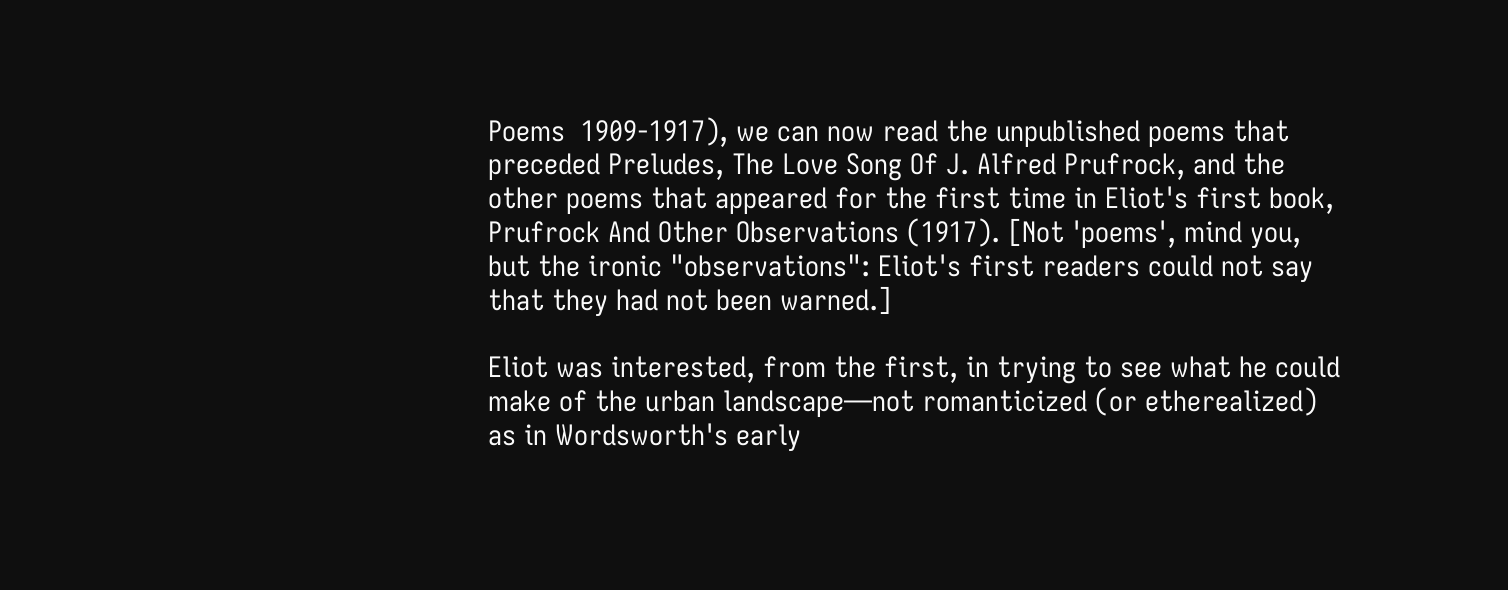Poems  1909-1917), we can now read the unpublished poems that preceded Preludes, The Love Song Of J. Alfred Prufrock, and the other poems that appeared for the first time in Eliot's first book, Prufrock And Other Observations (1917). [Not 'poems', mind you, but the ironic "observations": Eliot's first readers could not say that they had not been warned.]

Eliot was interested, from the first, in trying to see what he could make of the urban landscape—not romanticized (or etherealized) as in Wordsworth's early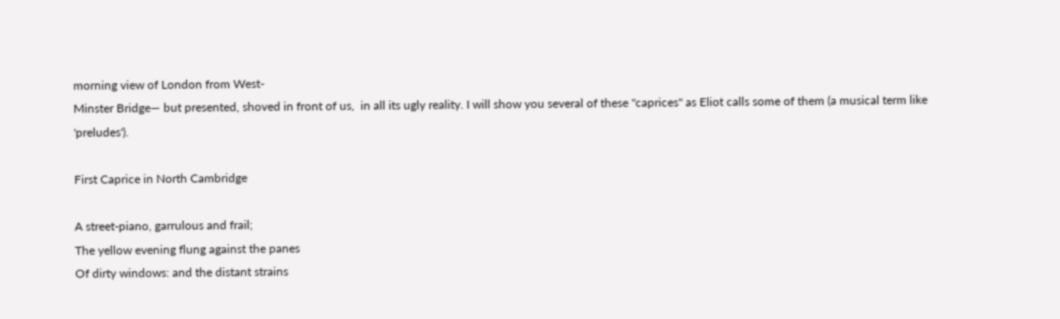morning view of London from West-
Minster Bridge— but presented, shoved in front of us,  in all its ugly reality. I will show you several of these "caprices" as Eliot calls some of them (a musical term like 'preludes').

First Caprice in North Cambridge

A street-piano, garrulous and frail;
The yellow evening flung against the panes
Of dirty windows: and the distant strains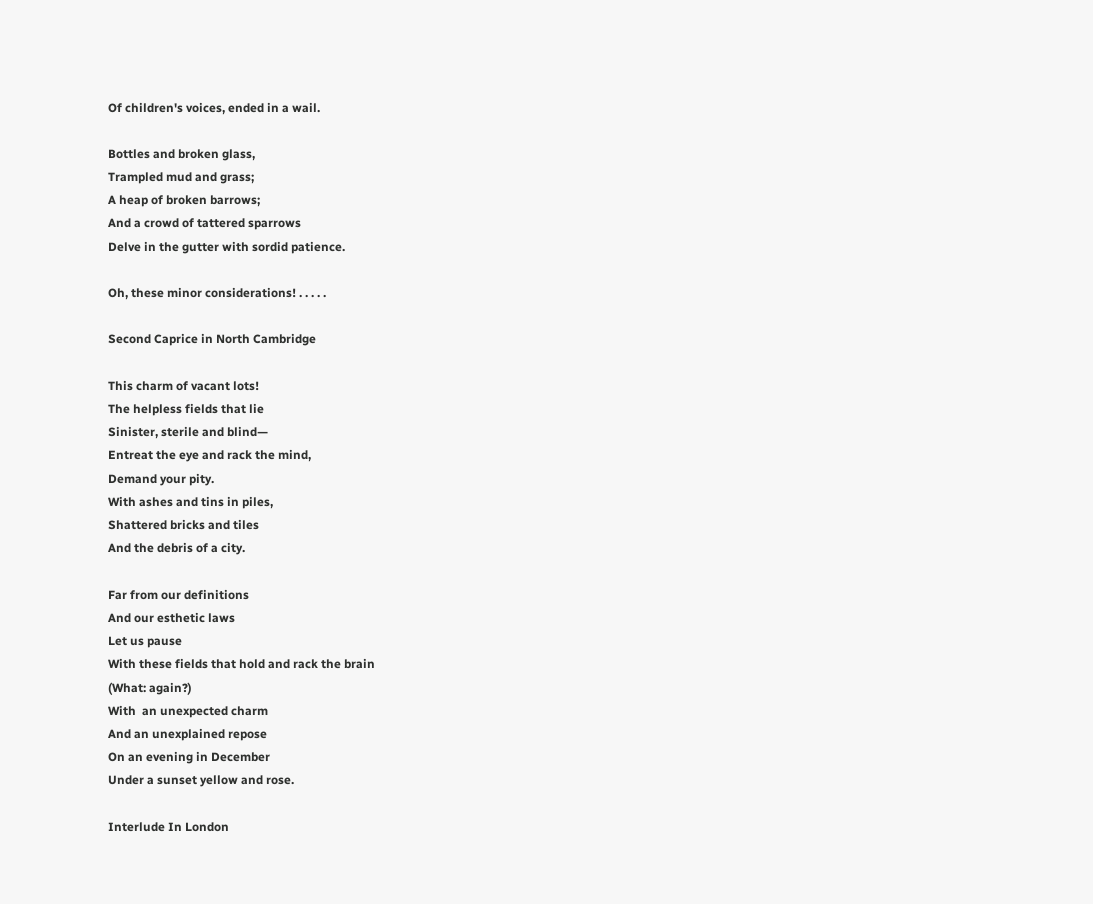Of children's voices, ended in a wail.

Bottles and broken glass,
Trampled mud and grass;
A heap of broken barrows;
And a crowd of tattered sparrows
Delve in the gutter with sordid patience.

Oh, these minor considerations! . . . . .

Second Caprice in North Cambridge

This charm of vacant lots!
The helpless fields that lie
Sinister, sterile and blind—
Entreat the eye and rack the mind,
Demand your pity.
With ashes and tins in piles,
Shattered bricks and tiles
And the debris of a city.

Far from our definitions
And our esthetic laws
Let us pause
With these fields that hold and rack the brain
(What: again?)
With  an unexpected charm
And an unexplained repose
On an evening in December
Under a sunset yellow and rose.

Interlude In London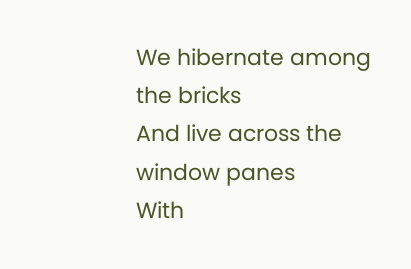We hibernate among the bricks
And live across the window panes
With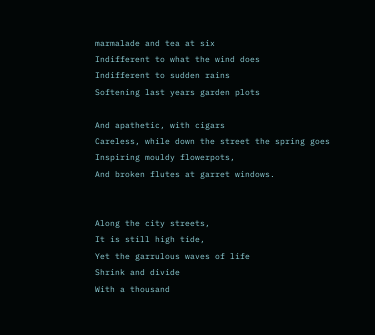marmalade and tea at six
Indifferent to what the wind does
Indifferent to sudden rains
Softening last years garden plots

And apathetic, with cigars
Careless, while down the street the spring goes
Inspiring mouldy flowerpots,
And broken flutes at garret windows.


Along the city streets,
It is still high tide,
Yet the garrulous waves of life
Shrink and divide
With a thousand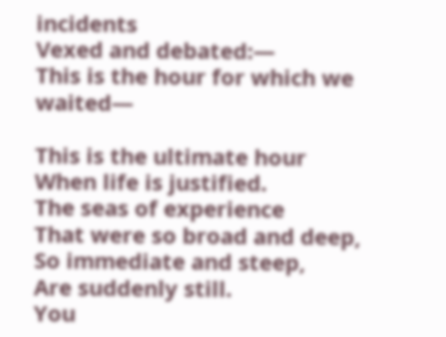incidents
Vexed and debated:—
This is the hour for which we waited—

This is the ultimate hour
When life is justified.
The seas of experience
That were so broad and deep,
So immediate and steep,
Are suddenly still.
You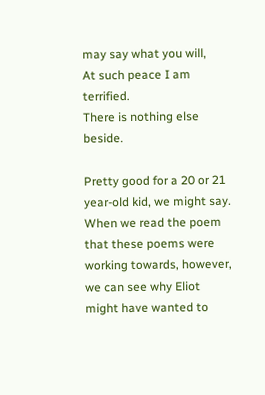may say what you will,
At such peace I am terrified.
There is nothing else beside.

Pretty good for a 20 or 21 year-old kid, we might say. When we read the poem that these poems were working towards, however, we can see why Eliot might have wanted to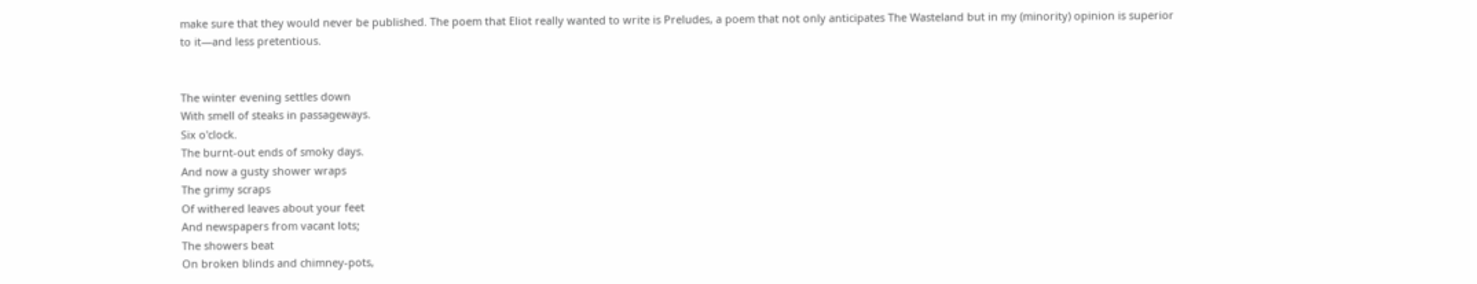make sure that they would never be published. The poem that Eliot really wanted to write is Preludes, a poem that not only anticipates The Wasteland but in my (minority) opinion is superior to it—and less pretentious.


The winter evening settles down
With smell of steaks in passageways.
Six o'clock.
The burnt-out ends of smoky days.
And now a gusty shower wraps
The grimy scraps
Of withered leaves about your feet
And newspapers from vacant lots;
The showers beat
On broken blinds and chimney-pots,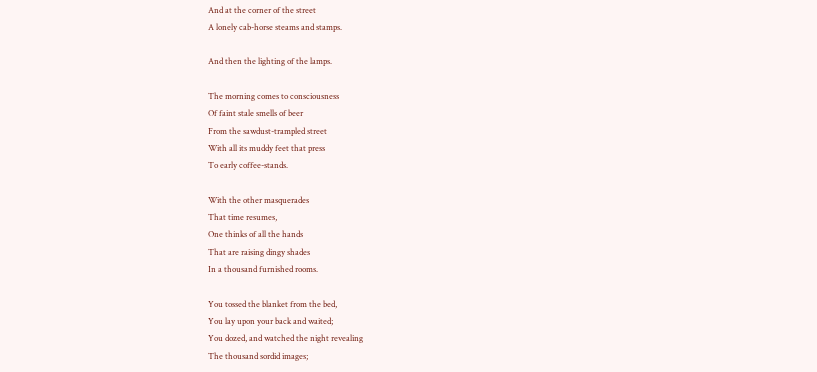And at the corner of the street
A lonely cab-horse steams and stamps.

And then the lighting of the lamps.

The morning comes to consciousness
Of faint stale smells of beer
From the sawdust-trampled street
With all its muddy feet that press
To early coffee-stands.

With the other masquerades
That time resumes,
One thinks of all the hands
That are raising dingy shades
In a thousand furnished rooms.

You tossed the blanket from the bed,
You lay upon your back and waited;
You dozed, and watched the night revealing
The thousand sordid images;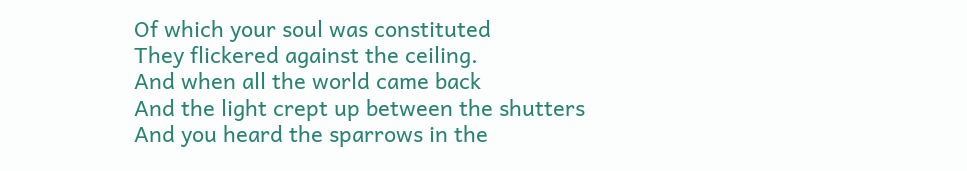Of which your soul was constituted
They flickered against the ceiling.
And when all the world came back
And the light crept up between the shutters
And you heard the sparrows in the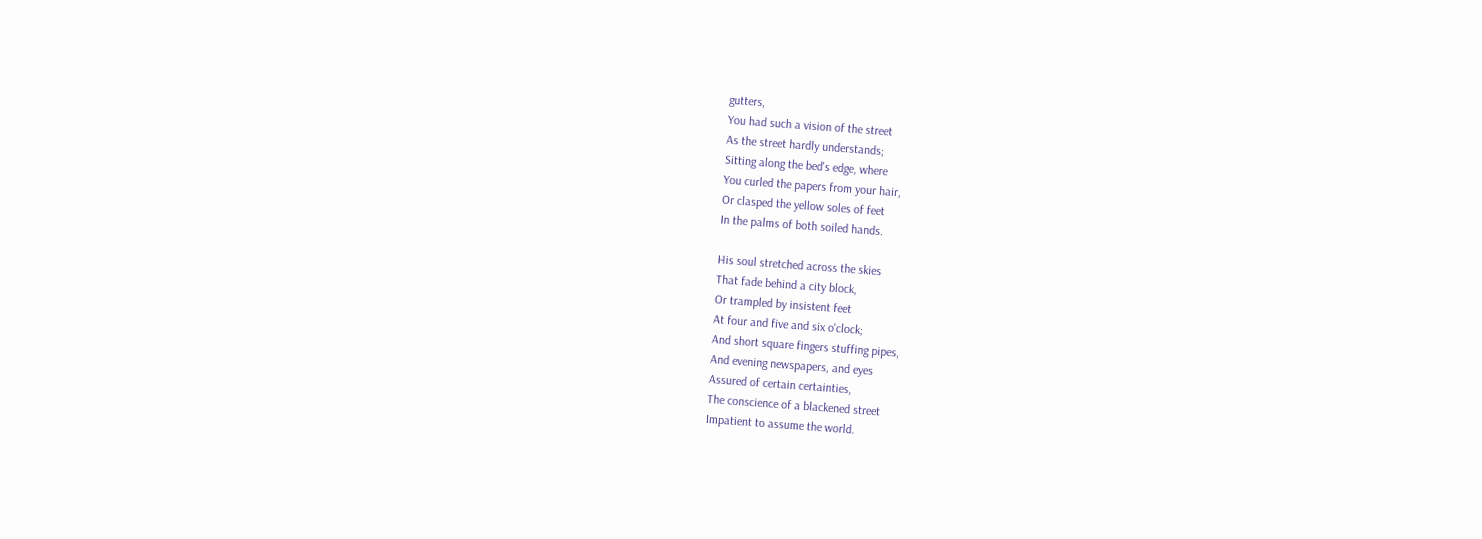gutters,
You had such a vision of the street
As the street hardly understands;
Sitting along the bed's edge, where
You curled the papers from your hair,
Or clasped the yellow soles of feet
In the palms of both soiled hands.

His soul stretched across the skies
That fade behind a city block,
Or trampled by insistent feet
At four and five and six o'clock;
And short square fingers stuffing pipes,
And evening newspapers, and eyes
Assured of certain certainties,
The conscience of a blackened street
Impatient to assume the world.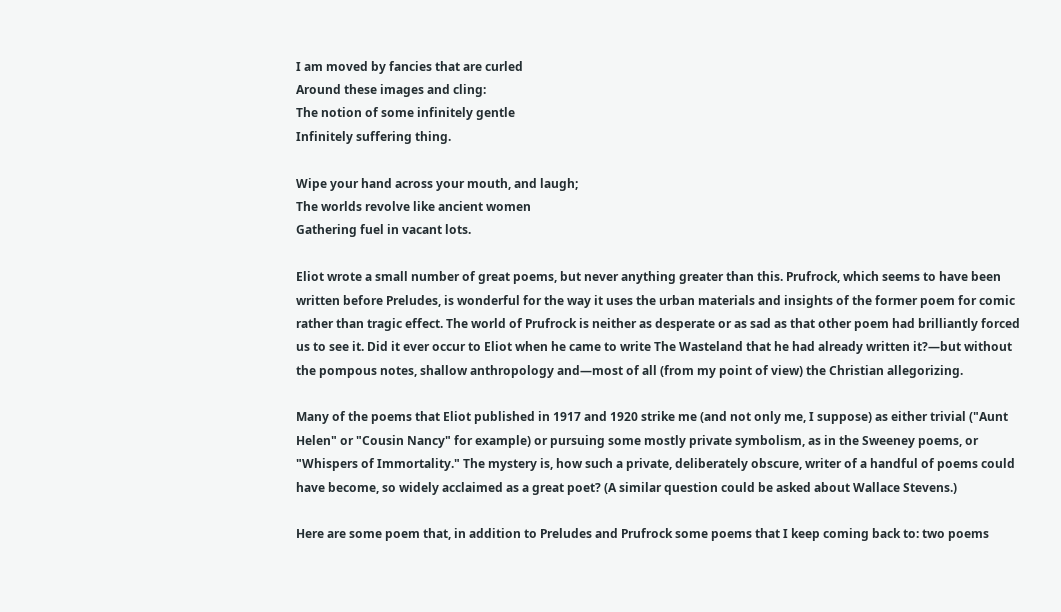I am moved by fancies that are curled
Around these images and cling:
The notion of some infinitely gentle
Infinitely suffering thing.

Wipe your hand across your mouth, and laugh;
The worlds revolve like ancient women
Gathering fuel in vacant lots.

Eliot wrote a small number of great poems, but never anything greater than this. Prufrock, which seems to have been written before Preludes, is wonderful for the way it uses the urban materials and insights of the former poem for comic rather than tragic effect. The world of Prufrock is neither as desperate or as sad as that other poem had brilliantly forced us to see it. Did it ever occur to Eliot when he came to write The Wasteland that he had already written it?—but without the pompous notes, shallow anthropology and—most of all (from my point of view) the Christian allegorizing.

Many of the poems that Eliot published in 1917 and 1920 strike me (and not only me, I suppose) as either trivial ("Aunt Helen" or "Cousin Nancy" for example) or pursuing some mostly private symbolism, as in the Sweeney poems, or "Whispers of Immortality." The mystery is, how such a private, deliberately obscure, writer of a handful of poems could have become, so widely acclaimed as a great poet? (A similar question could be asked about Wallace Stevens.)

Here are some poem that, in addition to Preludes and Prufrock some poems that I keep coming back to: two poems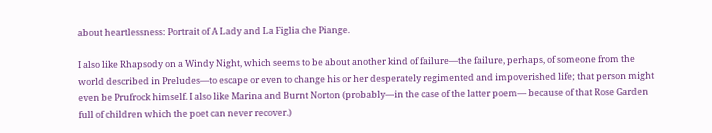about heartlessness: Portrait of A Lady and La Figlia che Piange.

I also like Rhapsody on a Windy Night, which seems to be about another kind of failure—the failure, perhaps, of someone from the world described in Preludes—to escape or even to change his or her desperately regimented and impoverished life; that person might even be Prufrock himself. I also like Marina and Burnt Norton (probably—in the case of the latter poem— because of that Rose Garden full of children which the poet can never recover.)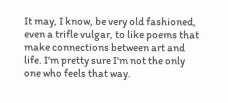It may, I know, be very old fashioned, even a trifle vulgar, to like poems that make connections between art and life. I'm pretty sure I'm not the only one who feels that way.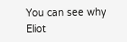You can see why Eliot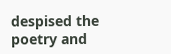despised the poetry and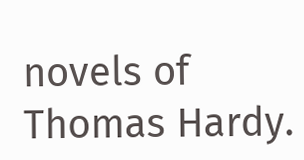novels of Thomas Hardy.